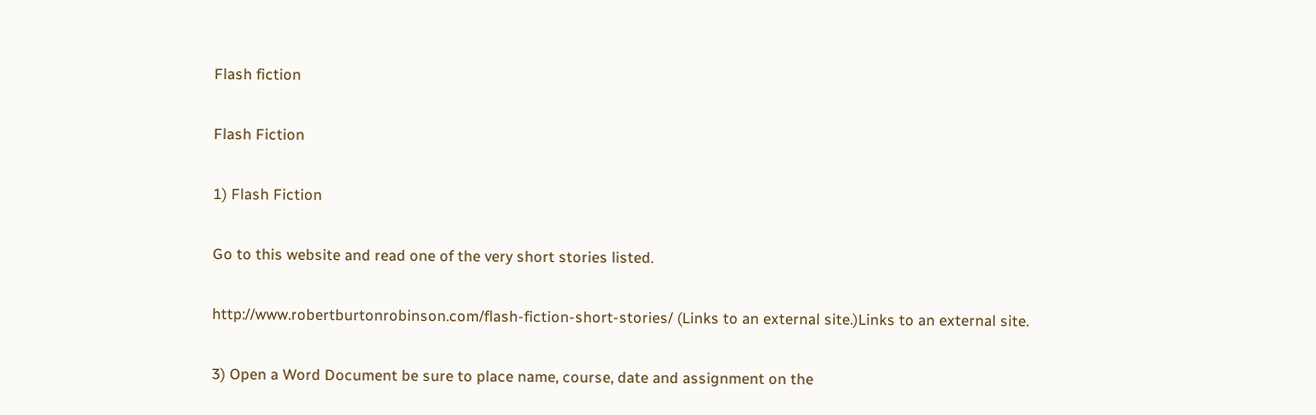Flash fiction

Flash Fiction

1) Flash Fiction

Go to this website and read one of the very short stories listed.

http://www.robertburtonrobinson.com/flash-fiction-short-stories/ (Links to an external site.)Links to an external site.

3) Open a Word Document be sure to place name, course, date and assignment on the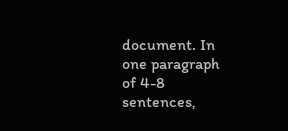document. In one paragraph of 4-8 sentences,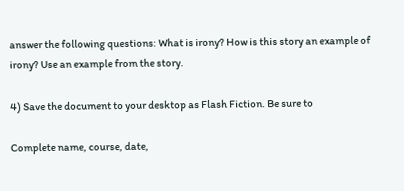answer the following questions: What is irony? How is this story an example of irony? Use an example from the story.

4) Save the document to your desktop as Flash Fiction. Be sure to

Complete name, course, date,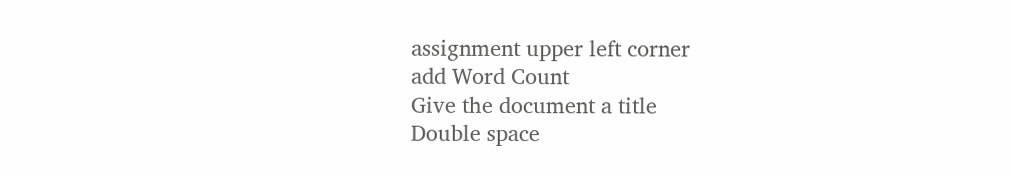assignment upper left corner
add Word Count
Give the document a title
Double space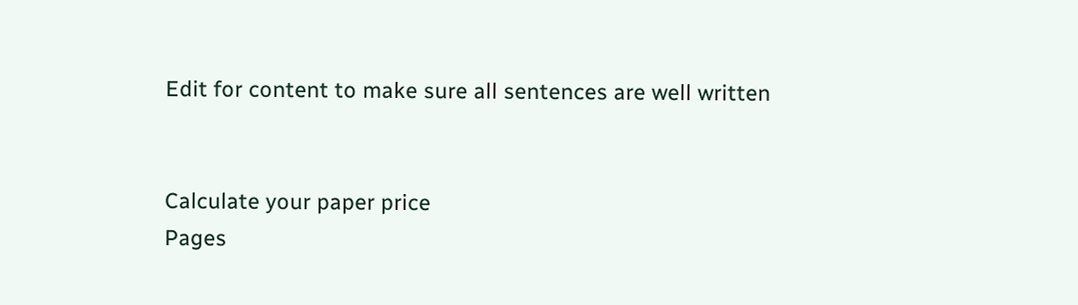Edit for content to make sure all sentences are well written


Calculate your paper price
Pages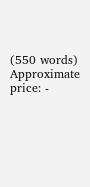(550 words)
Approximate price: -